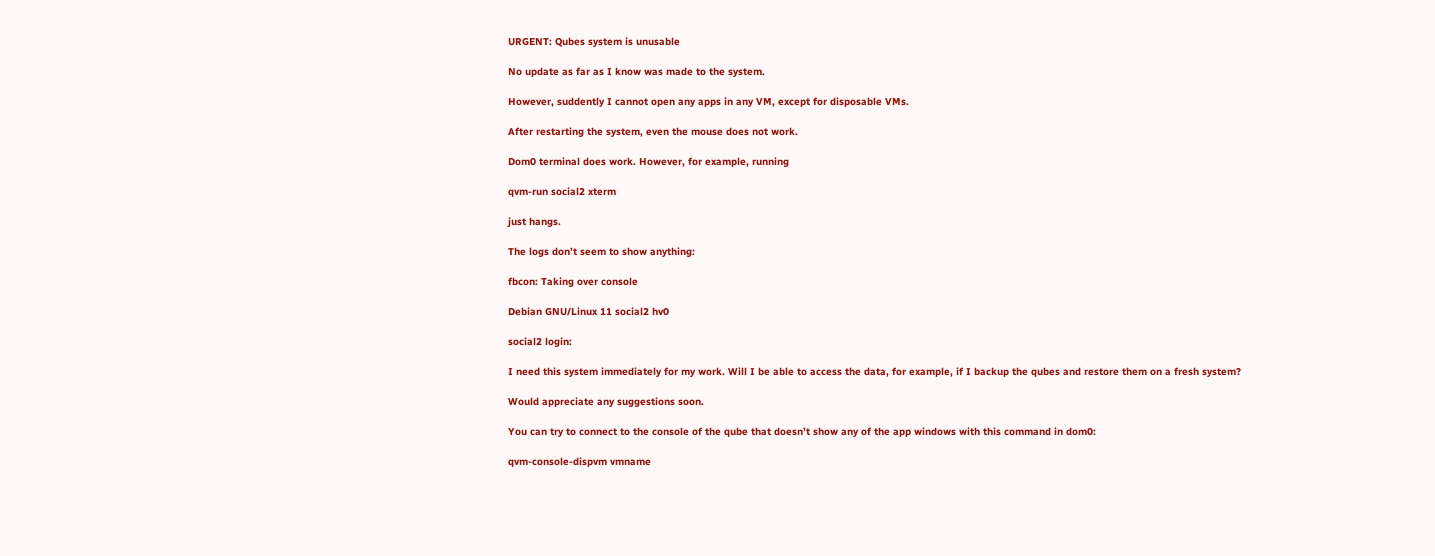URGENT: Qubes system is unusable

No update as far as I know was made to the system.

However, suddently I cannot open any apps in any VM, except for disposable VMs.

After restarting the system, even the mouse does not work.

Dom0 terminal does work. However, for example, running

qvm-run social2 xterm

just hangs.

The logs don’t seem to show anything:

fbcon: Taking over console

Debian GNU/Linux 11 social2 hv0

social2 login:

I need this system immediately for my work. Will I be able to access the data, for example, if I backup the qubes and restore them on a fresh system?

Would appreciate any suggestions soon.

You can try to connect to the console of the qube that doesn’t show any of the app windows with this command in dom0:

qvm-console-dispvm vmname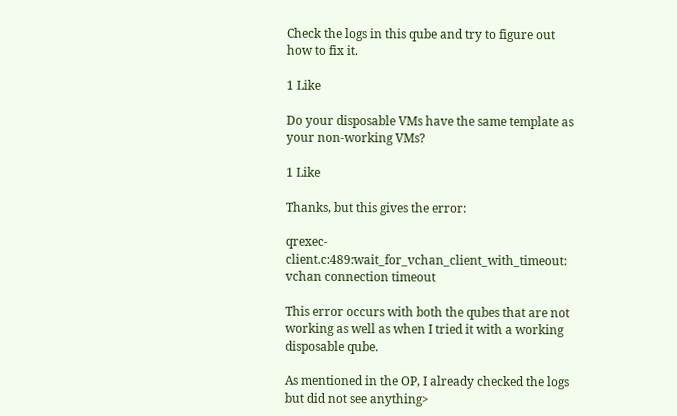Check the logs in this qube and try to figure out how to fix it.

1 Like

Do your disposable VMs have the same template as your non-working VMs?

1 Like

Thanks, but this gives the error:

qrexec-client.c:489:wait_for_vchan_client_with_timeout: vchan connection timeout

This error occurs with both the qubes that are not working as well as when I tried it with a working disposable qube.

As mentioned in the OP, I already checked the logs but did not see anything>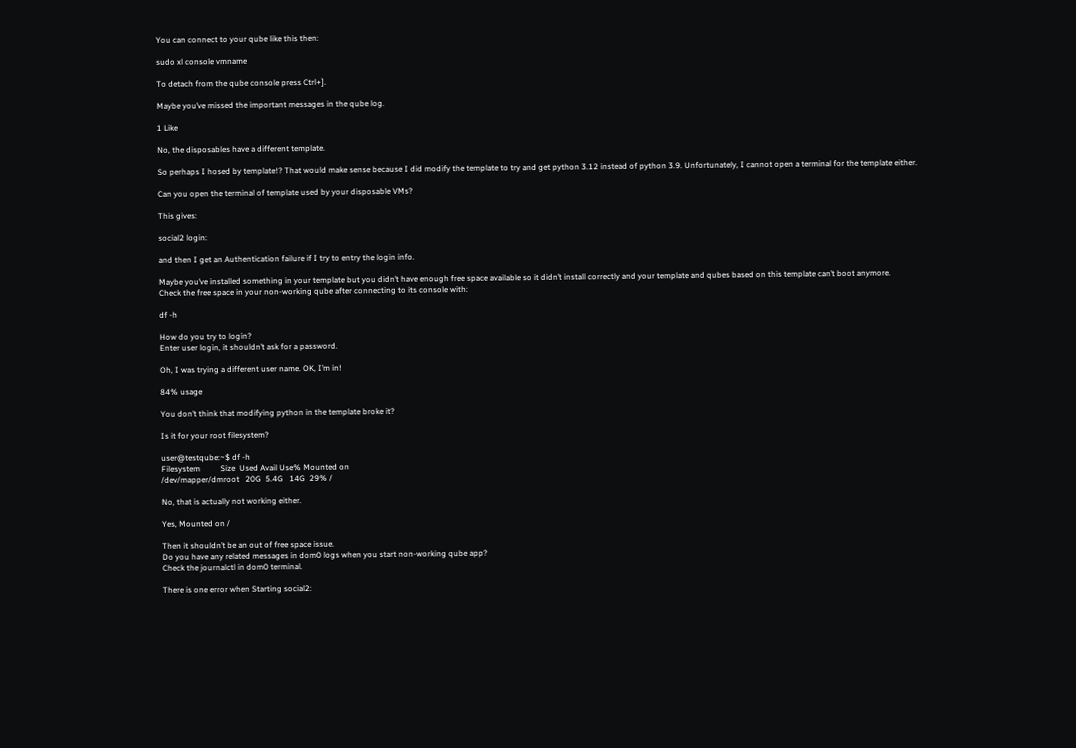You can connect to your qube like this then:

sudo xl console vmname

To detach from the qube console press Ctrl+].

Maybe you’ve missed the important messages in the qube log.

1 Like

No, the disposables have a different template.

So perhaps I hosed by template!? That would make sense because I did modify the template to try and get python 3.12 instead of python 3.9. Unfortunately, I cannot open a terminal for the template either.

Can you open the terminal of template used by your disposable VMs?

This gives:

social2 login:

and then I get an Authentication failure if I try to entry the login info.

Maybe you’ve installed something in your template but you didn’t have enough free space available so it didn’t install correctly and your template and qubes based on this template can’t boot anymore.
Check the free space in your non-working qube after connecting to its console with:

df -h

How do you try to login?
Enter user login, it shouldn’t ask for a password.

Oh, I was trying a different user name. OK, I’m in!

84% usage

You don’t think that modifying python in the template broke it?

Is it for your root filesystem?

user@testqube:~$ df -h
Filesystem          Size  Used Avail Use% Mounted on
/dev/mapper/dmroot   20G  5.4G   14G  29% /

No, that is actually not working either.

Yes, Mounted on /

Then it shouldn’t be an out of free space issue.
Do you have any related messages in dom0 logs when you start non-working qube app?
Check the journalctl in dom0 terminal.

There is one error when Starting social2: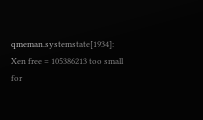qmeman.systemstate[1934]: Xen free = 105386213 too small for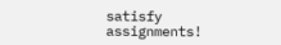satisfy assignments!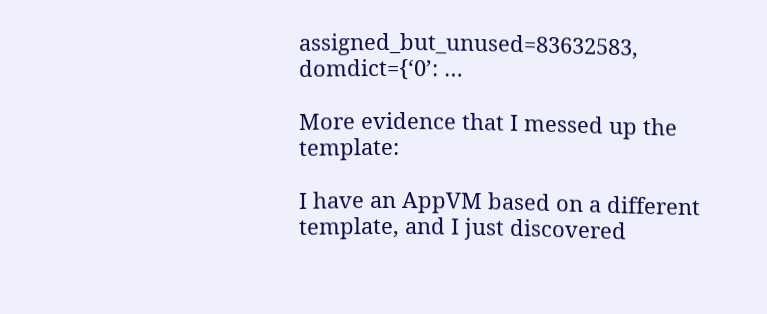assigned_but_unused=83632583, domdict={‘0’: …

More evidence that I messed up the template:

I have an AppVM based on a different template, and I just discovered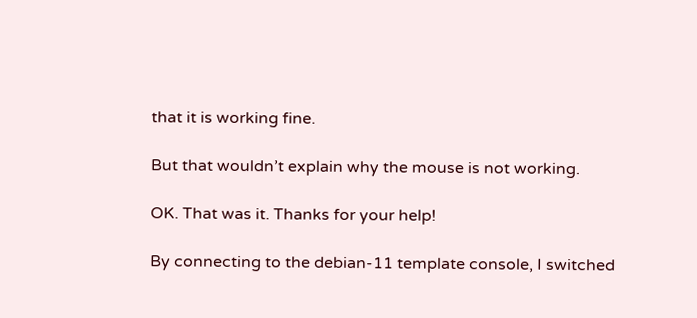that it is working fine.

But that wouldn’t explain why the mouse is not working.

OK. That was it. Thanks for your help!

By connecting to the debian-11 template console, I switched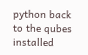python back to the qubes installed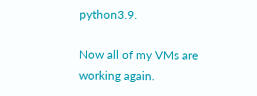python3.9.

Now all of my VMs are working again.